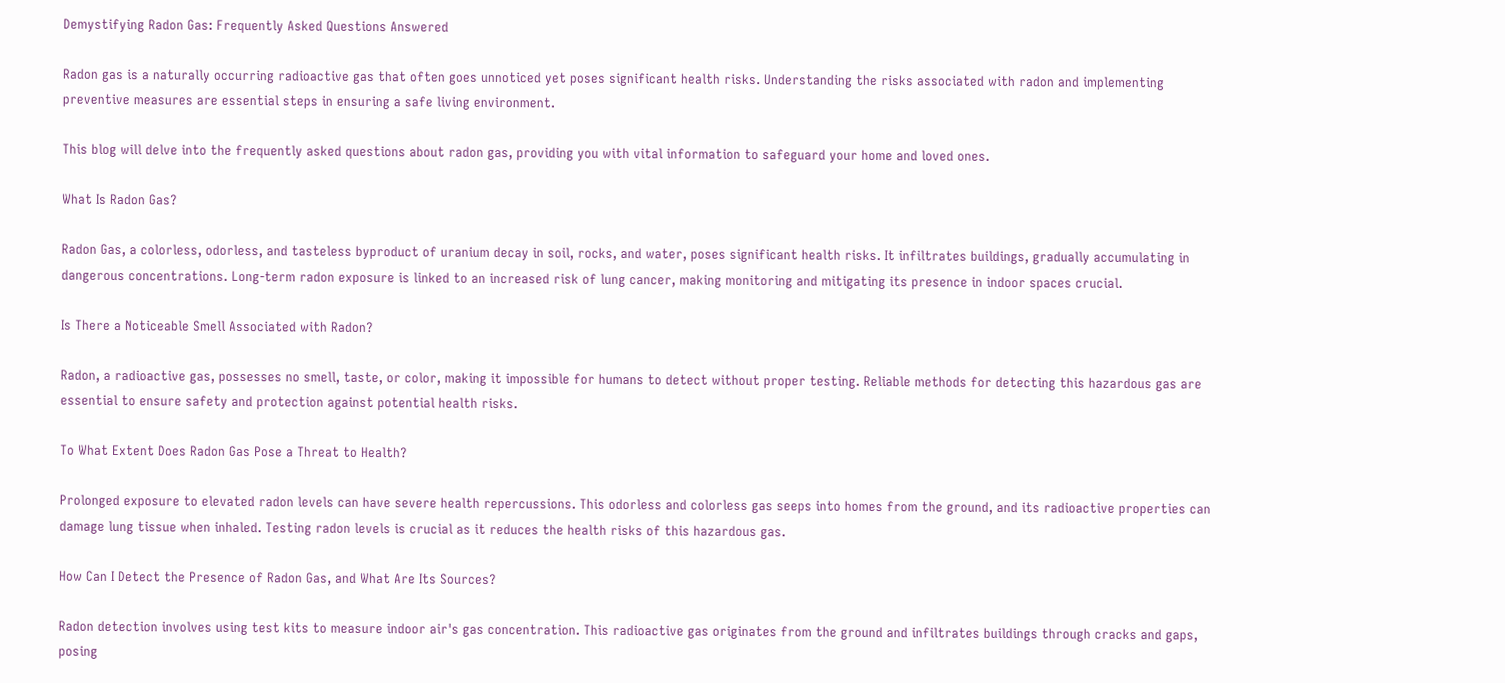Demystifying Radon Gas: Frequently Asked Questions Answered

Radon gas is a naturally occurring radioactive gas that often goes unnoticed yet poses significant health risks. Understanding the risks associated with radon and implementing preventive measures are essential steps in ensuring a safe living environment.

This blog will delve into the frequently asked questions about radon gas, providing you with vital information to safeguard your home and loved ones.

What Is Radon Gas?

Radon Gas, a colorless, odorless, and tasteless byproduct of uranium decay in soil, rocks, and water, poses significant health risks. It infiltrates buildings, gradually accumulating in dangerous concentrations. Long-term radon exposure is linked to an increased risk of lung cancer, making monitoring and mitigating its presence in indoor spaces crucial.

Is There a Noticeable Smell Associated with Radon?

Radon, a radioactive gas, possesses no smell, taste, or color, making it impossible for humans to detect without proper testing. Reliable methods for detecting this hazardous gas are essential to ensure safety and protection against potential health risks.

To What Extent Does Radon Gas Pose a Threat to Health?

Prolonged exposure to elevated radon levels can have severe health repercussions. This odorless and colorless gas seeps into homes from the ground, and its radioactive properties can damage lung tissue when inhaled. Testing radon levels is crucial as it reduces the health risks of this hazardous gas.

How Can I Detect the Presence of Radon Gas, and What Are Its Sources?

Radon detection involves using test kits to measure indoor air's gas concentration. This radioactive gas originates from the ground and infiltrates buildings through cracks and gaps, posing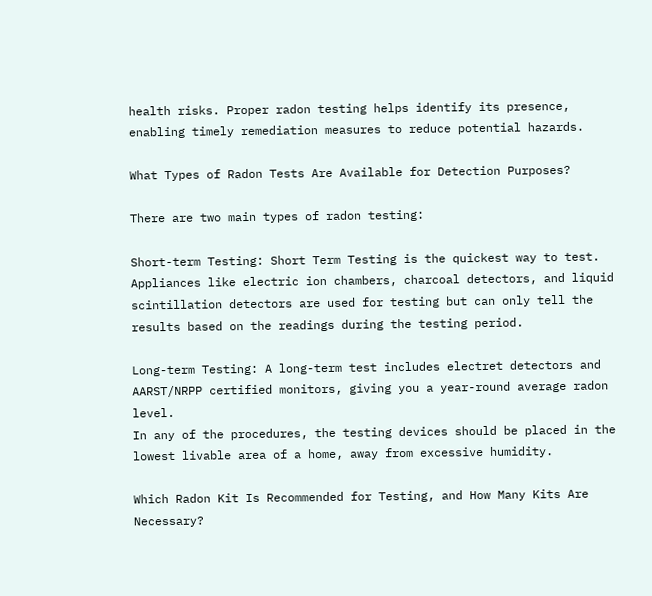health risks. Proper radon testing helps identify its presence, enabling timely remediation measures to reduce potential hazards.

What Types of Radon Tests Are Available for Detection Purposes?

There are two main types of radon testing:

Short-term Testing: Short Term Testing is the quickest way to test. Appliances like electric ion chambers, charcoal detectors, and liquid scintillation detectors are used for testing but can only tell the results based on the readings during the testing period.

Long-term Testing: A long-term test includes electret detectors and AARST/NRPP certified monitors, giving you a year-round average radon level.
In any of the procedures, the testing devices should be placed in the lowest livable area of a home, away from excessive humidity.

Which Radon Kit Is Recommended for Testing, and How Many Kits Are Necessary?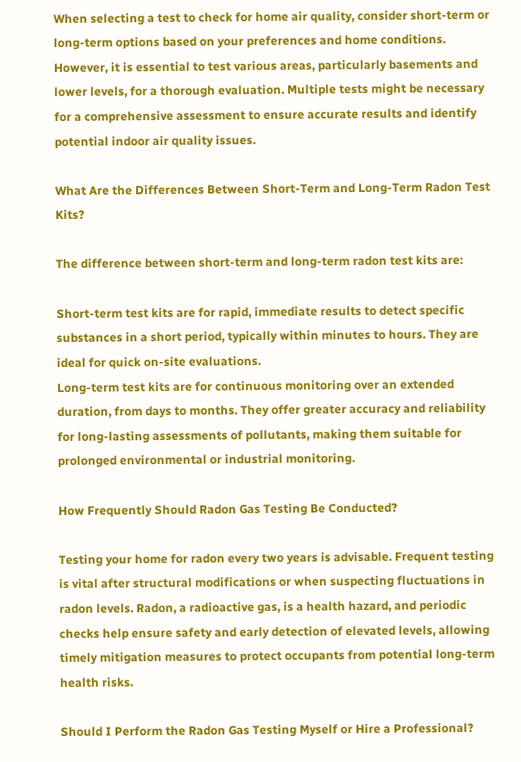When selecting a test to check for home air quality, consider short-term or long-term options based on your preferences and home conditions. However, it is essential to test various areas, particularly basements and lower levels, for a thorough evaluation. Multiple tests might be necessary for a comprehensive assessment to ensure accurate results and identify potential indoor air quality issues.

What Are the Differences Between Short-Term and Long-Term Radon Test Kits?

The difference between short-term and long-term radon test kits are:

Short-term test kits are for rapid, immediate results to detect specific substances in a short period, typically within minutes to hours. They are ideal for quick on-site evaluations.
Long-term test kits are for continuous monitoring over an extended duration, from days to months. They offer greater accuracy and reliability for long-lasting assessments of pollutants, making them suitable for prolonged environmental or industrial monitoring.

How Frequently Should Radon Gas Testing Be Conducted?

Testing your home for radon every two years is advisable. Frequent testing is vital after structural modifications or when suspecting fluctuations in radon levels. Radon, a radioactive gas, is a health hazard, and periodic checks help ensure safety and early detection of elevated levels, allowing timely mitigation measures to protect occupants from potential long-term health risks.

Should I Perform the Radon Gas Testing Myself or Hire a Professional?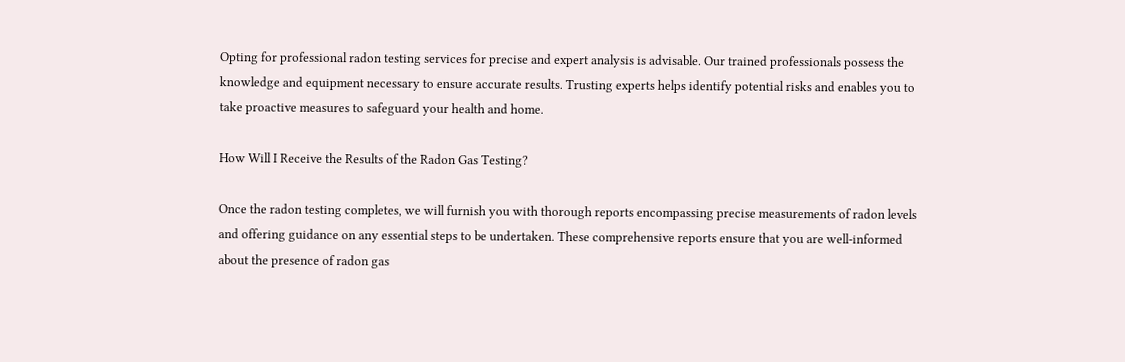Opting for professional radon testing services for precise and expert analysis is advisable. Our trained professionals possess the knowledge and equipment necessary to ensure accurate results. Trusting experts helps identify potential risks and enables you to take proactive measures to safeguard your health and home.

How Will I Receive the Results of the Radon Gas Testing?

Once the radon testing completes, we will furnish you with thorough reports encompassing precise measurements of radon levels and offering guidance on any essential steps to be undertaken. These comprehensive reports ensure that you are well-informed about the presence of radon gas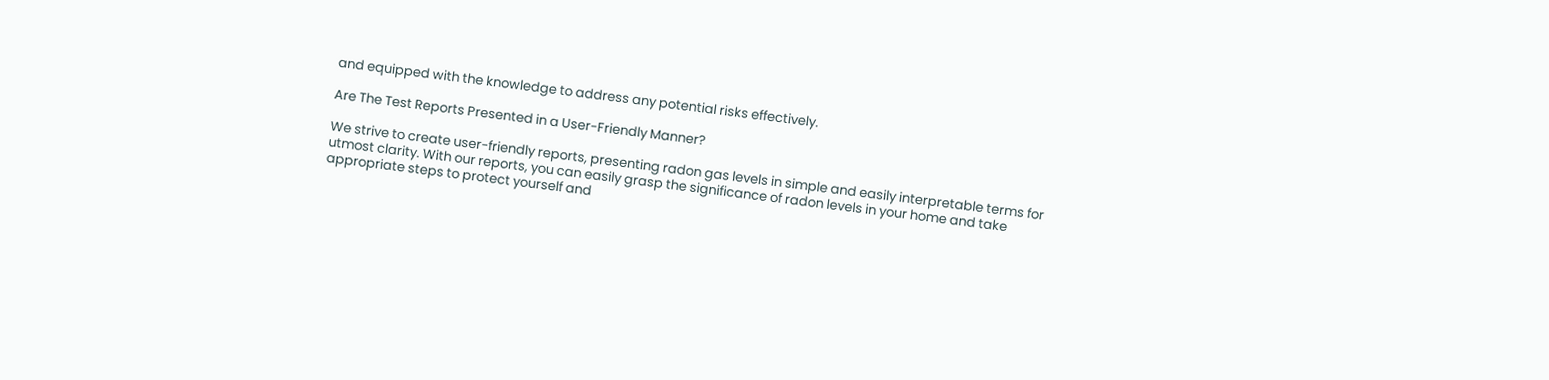and equipped with the knowledge to address any potential risks effectively.

Are The Test Reports Presented in a User-Friendly Manner?

We strive to create user-friendly reports, presenting radon gas levels in simple and easily interpretable terms for utmost clarity. With our reports, you can easily grasp the significance of radon levels in your home and take appropriate steps to protect yourself and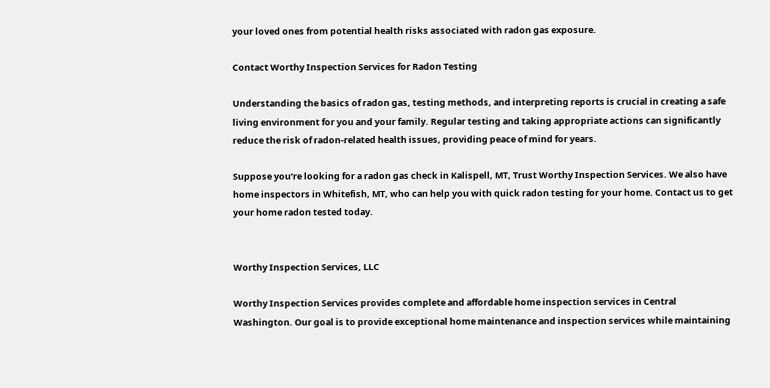your loved ones from potential health risks associated with radon gas exposure.

Contact Worthy Inspection Services for Radon Testing

Understanding the basics of radon gas, testing methods, and interpreting reports is crucial in creating a safe living environment for you and your family. Regular testing and taking appropriate actions can significantly reduce the risk of radon-related health issues, providing peace of mind for years.

Suppose you’re looking for a radon gas check in Kalispell, MT, Trust Worthy Inspection Services. We also have home inspectors in Whitefish, MT, who can help you with quick radon testing for your home. Contact us to get your home radon tested today.


Worthy Inspection Services, LLC

Worthy Inspection Services provides complete and affordable home inspection services in Central Washington. Our goal is to provide exceptional home maintenance and inspection services while maintaining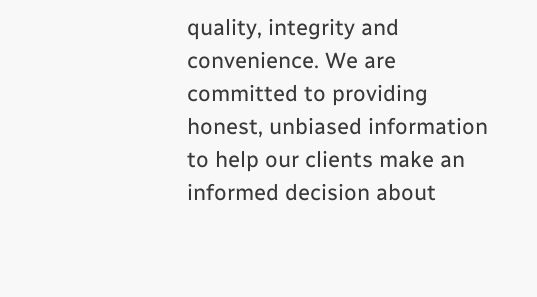quality, integrity and convenience. We are committed to providing honest, unbiased information to help our clients make an informed decision about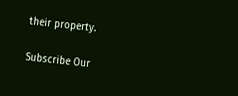their property.

Subscribe Our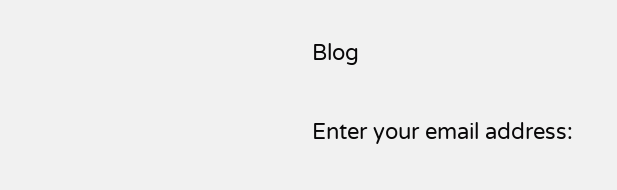Blog

Enter your email address: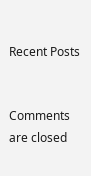Recent Posts


Comments are closed